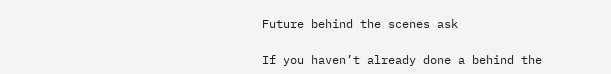Future behind the scenes ask

If you haven’t already done a behind the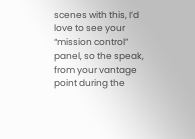scenes with this, I’d love to see your “mission control” panel, so the speak, from your vantage point during the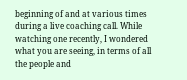beginning of and at various times during a live coaching call. While watching one recently, I wondered what you are seeing, in terms of all the people and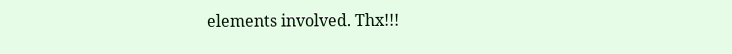elements involved. Thx!!!